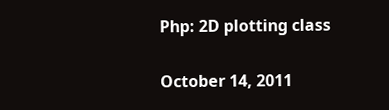Php: 2D plotting class

October 14, 2011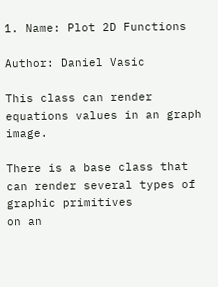1. Name: Plot 2D Functions

Author: Daniel Vasic

This class can render equations values in an graph image.

There is a base class that can render several types of graphic primitives
on an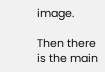image.

Then there is the main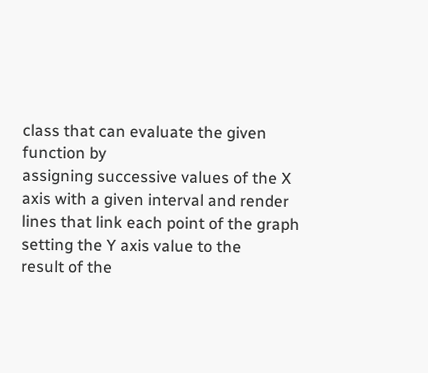class that can evaluate the given function by
assigning successive values of the X axis with a given interval and render
lines that link each point of the graph setting the Y axis value to the
result of the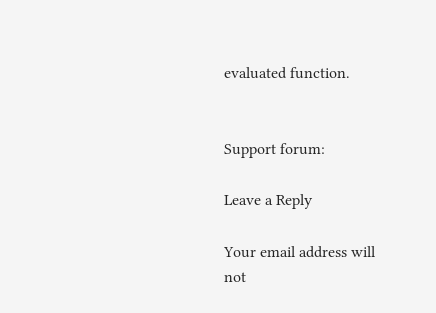evaluated function.


Support forum:

Leave a Reply

Your email address will not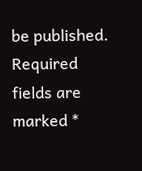be published. Required fields are marked *